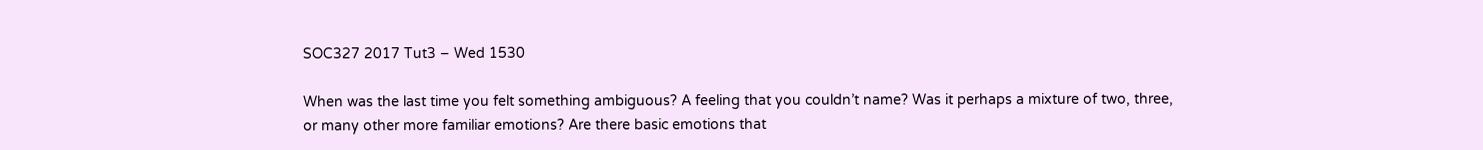SOC327 2017 Tut3 – Wed 1530

When was the last time you felt something ambiguous? A feeling that you couldn’t name? Was it perhaps a mixture of two, three, or many other more familiar emotions? Are there basic emotions that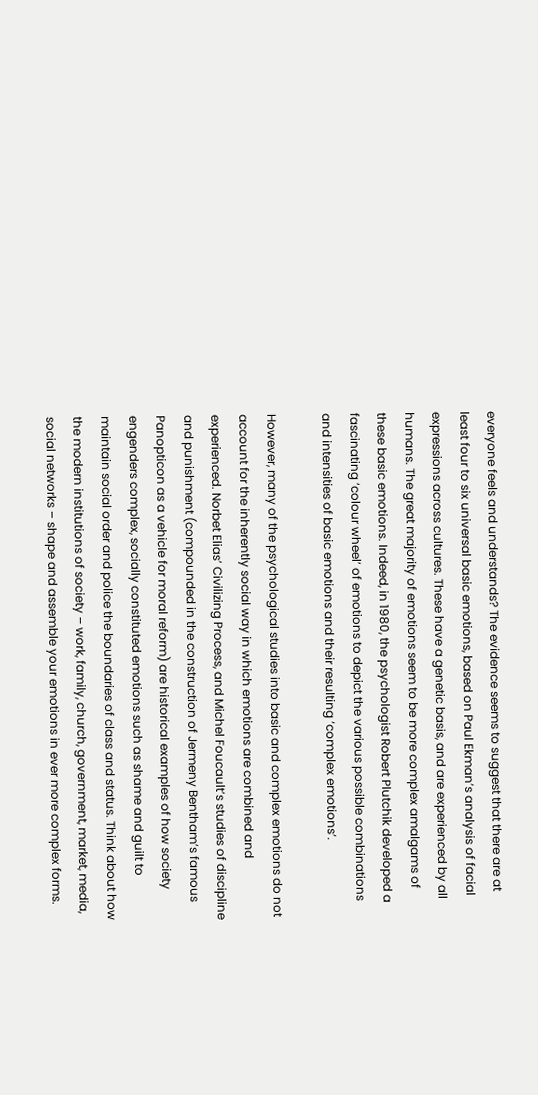everyone feels and understands? The evidence seems to suggest that there are at least four to six universal basic emotions, based on Paul Ekman’s analysis of facial expressions across cultures. These have a genetic basis, and are experienced by all humans. The great majority of emotions seem to be more complex amalgams of these basic emotions. Indeed, in 1980, the psychologist Robert Plutchik developed a fascinating ‘colour wheel’ of emotions to depict the various possible combinations and intensities of basic emotions and their resulting ‘complex emotions’.

However, many of the psychological studies into basic and complex emotions do not account for the inherently social way in which emotions are combined and experienced. Norbet Elias’ Civilizing Process, and Michel Foucault’s studies of discipline and punishment (compounded in the construction of Jermeny Bentham’s famous Panopticon as a vehicle for moral reform) are historical examples of how society engenders complex, socially constituted emotions such as shame and guilt to maintain social order and police the boundaries of class and status. Think about how the modern institutions of society – work, family, church, government, market, media, social networks – shape and assemble your emotions in ever more complex forms.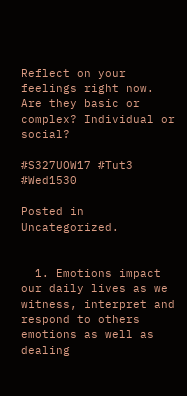Reflect on your feelings right now. Are they basic or complex? Individual or social?

#S327UOW17 #Tut3 #Wed1530

Posted in Uncategorized.


  1. Emotions impact our daily lives as we witness, interpret and respond to others emotions as well as dealing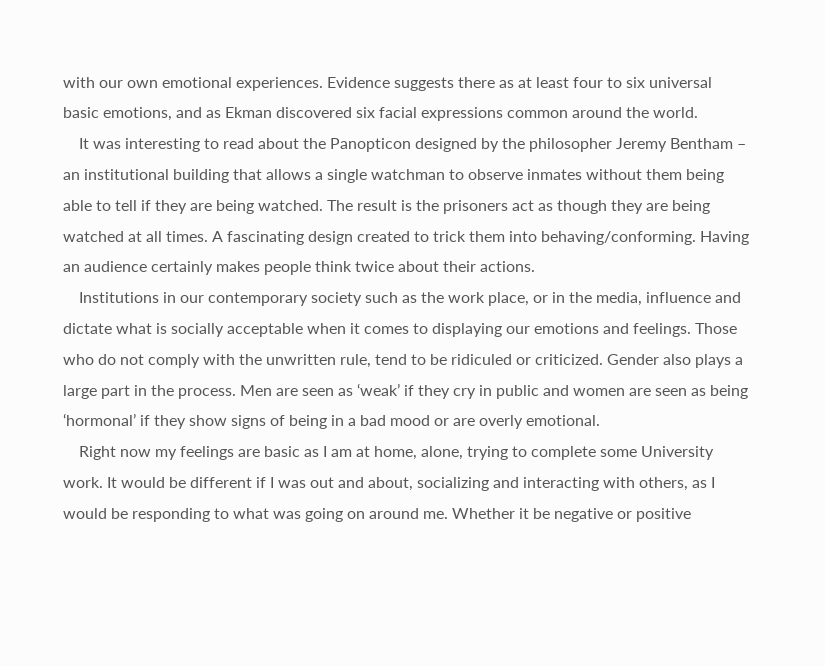with our own emotional experiences. Evidence suggests there as at least four to six universal basic emotions, and as Ekman discovered six facial expressions common around the world.
    It was interesting to read about the Panopticon designed by the philosopher Jeremy Bentham – an institutional building that allows a single watchman to observe inmates without them being able to tell if they are being watched. The result is the prisoners act as though they are being watched at all times. A fascinating design created to trick them into behaving/conforming. Having an audience certainly makes people think twice about their actions.
    Institutions in our contemporary society such as the work place, or in the media, influence and dictate what is socially acceptable when it comes to displaying our emotions and feelings. Those who do not comply with the unwritten rule, tend to be ridiculed or criticized. Gender also plays a large part in the process. Men are seen as ‘weak’ if they cry in public and women are seen as being ‘hormonal’ if they show signs of being in a bad mood or are overly emotional.
    Right now my feelings are basic as I am at home, alone, trying to complete some University work. It would be different if I was out and about, socializing and interacting with others, as I would be responding to what was going on around me. Whether it be negative or positive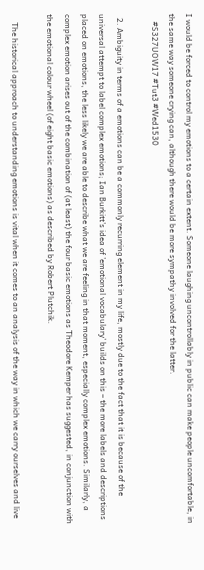I would be forced to control my emotions to a certain extent. Someone laughing uncontrollably in public can make people uncomfortable, in the same way someone crying can, although there would be more sympathy involved for the latter.
    #S327UOW17 #Tut3 #Wed1530

  2. Ambiguity in terms of a emotions can be a commonly recurring element in my life, mostly due to the fact that it is because of the universal attempt to label complex emotions; Ian Burkitt’s idea of ’emotional vocabulary’ builds on this – the more labels and descriptions placed on emotions, the less likely we are able to describe what we are feeling in that moment, especially complex emotions. Similarly, a complex emotion arises out of the combination of (at least) the four basic emotions as Theodore Kemper has suggested, in conjunction with the emotional colour wheel (of eight basic emotions) as described by Robert Plutchik.

    The historical approach to understanding emotions is vital when it comes to an analysis of the way in which we carry ourselves and live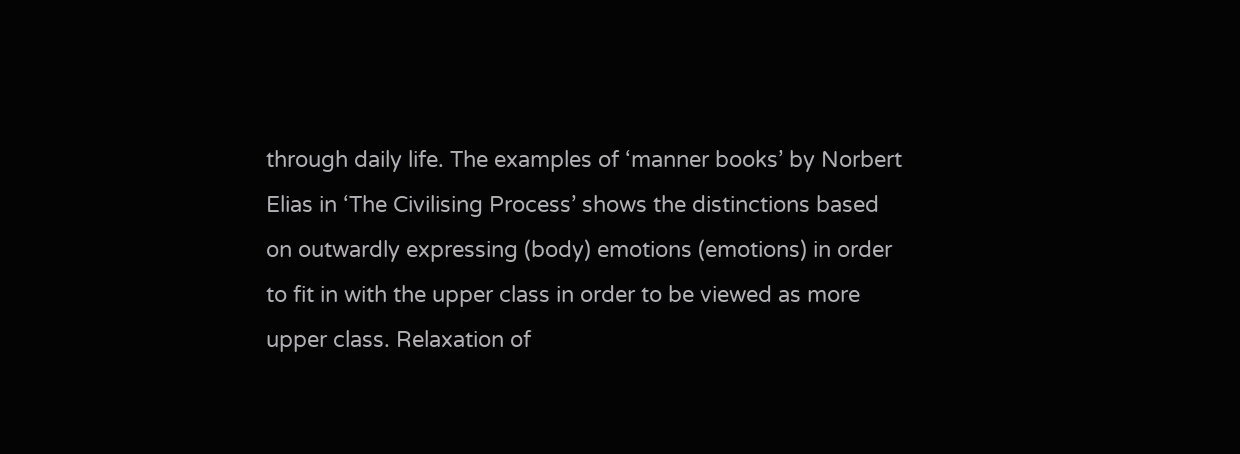through daily life. The examples of ‘manner books’ by Norbert Elias in ‘The Civilising Process’ shows the distinctions based on outwardly expressing (body) emotions (emotions) in order to fit in with the upper class in order to be viewed as more upper class. Relaxation of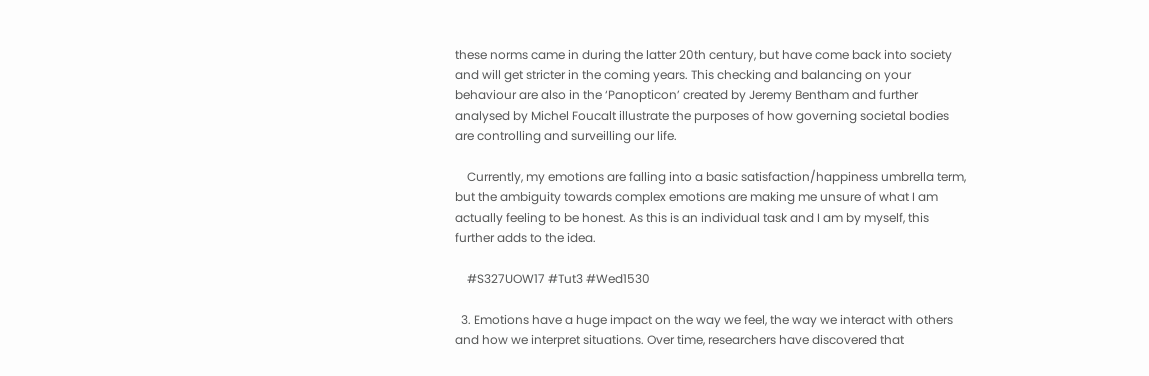these norms came in during the latter 20th century, but have come back into society and will get stricter in the coming years. This checking and balancing on your behaviour are also in the ‘Panopticon’ created by Jeremy Bentham and further analysed by Michel Foucalt illustrate the purposes of how governing societal bodies are controlling and surveilling our life.

    Currently, my emotions are falling into a basic satisfaction/happiness umbrella term, but the ambiguity towards complex emotions are making me unsure of what I am actually feeling to be honest. As this is an individual task and I am by myself, this further adds to the idea.

    #S327UOW17 #Tut3 #Wed1530

  3. Emotions have a huge impact on the way we feel, the way we interact with others and how we interpret situations. Over time, researchers have discovered that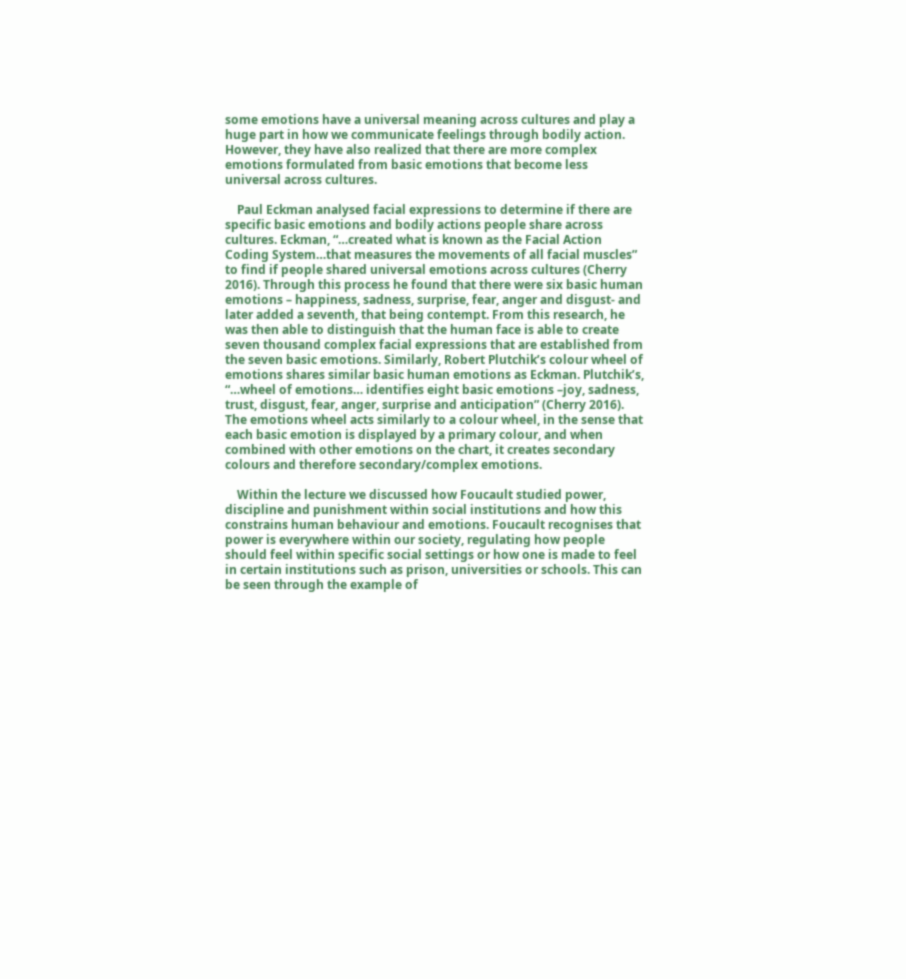some emotions have a universal meaning across cultures and play a huge part in how we communicate feelings through bodily action. However, they have also realized that there are more complex emotions formulated from basic emotions that become less universal across cultures.

    Paul Eckman analysed facial expressions to determine if there are specific basic emotions and bodily actions people share across cultures. Eckman, “…created what is known as the Facial Action Coding System…that measures the movements of all facial muscles” to find if people shared universal emotions across cultures (Cherry 2016). Through this process he found that there were six basic human emotions – happiness, sadness, surprise, fear, anger and disgust- and later added a seventh, that being contempt. From this research, he was then able to distinguish that the human face is able to create seven thousand complex facial expressions that are established from the seven basic emotions. Similarly, Robert Plutchik’s colour wheel of emotions shares similar basic human emotions as Eckman. Plutchik’s, “…wheel of emotions… identifies eight basic emotions –joy, sadness, trust, disgust, fear, anger, surprise and anticipation” (Cherry 2016). The emotions wheel acts similarly to a colour wheel, in the sense that each basic emotion is displayed by a primary colour, and when combined with other emotions on the chart, it creates secondary colours and therefore secondary/complex emotions.

    Within the lecture we discussed how Foucault studied power, discipline and punishment within social institutions and how this constrains human behaviour and emotions. Foucault recognises that power is everywhere within our society, regulating how people should feel within specific social settings or how one is made to feel in certain institutions such as prison, universities or schools. This can be seen through the example of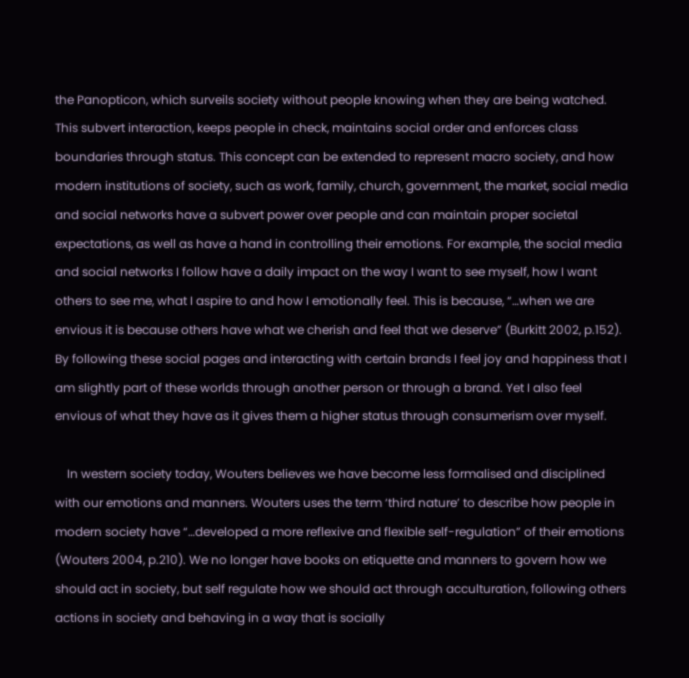the Panopticon, which surveils society without people knowing when they are being watched. This subvert interaction, keeps people in check, maintains social order and enforces class boundaries through status. This concept can be extended to represent macro society, and how modern institutions of society, such as work, family, church, government, the market, social media and social networks have a subvert power over people and can maintain proper societal expectations, as well as have a hand in controlling their emotions. For example, the social media and social networks I follow have a daily impact on the way I want to see myself, how I want others to see me, what I aspire to and how I emotionally feel. This is because, “…when we are envious it is because others have what we cherish and feel that we deserve” (Burkitt 2002, p.152). By following these social pages and interacting with certain brands I feel joy and happiness that I am slightly part of these worlds through another person or through a brand. Yet I also feel envious of what they have as it gives them a higher status through consumerism over myself.

    In western society today, Wouters believes we have become less formalised and disciplined with our emotions and manners. Wouters uses the term ‘third nature’ to describe how people in modern society have “…developed a more reflexive and flexible self-regulation” of their emotions (Wouters 2004, p.210). We no longer have books on etiquette and manners to govern how we should act in society, but self regulate how we should act through acculturation, following others actions in society and behaving in a way that is socially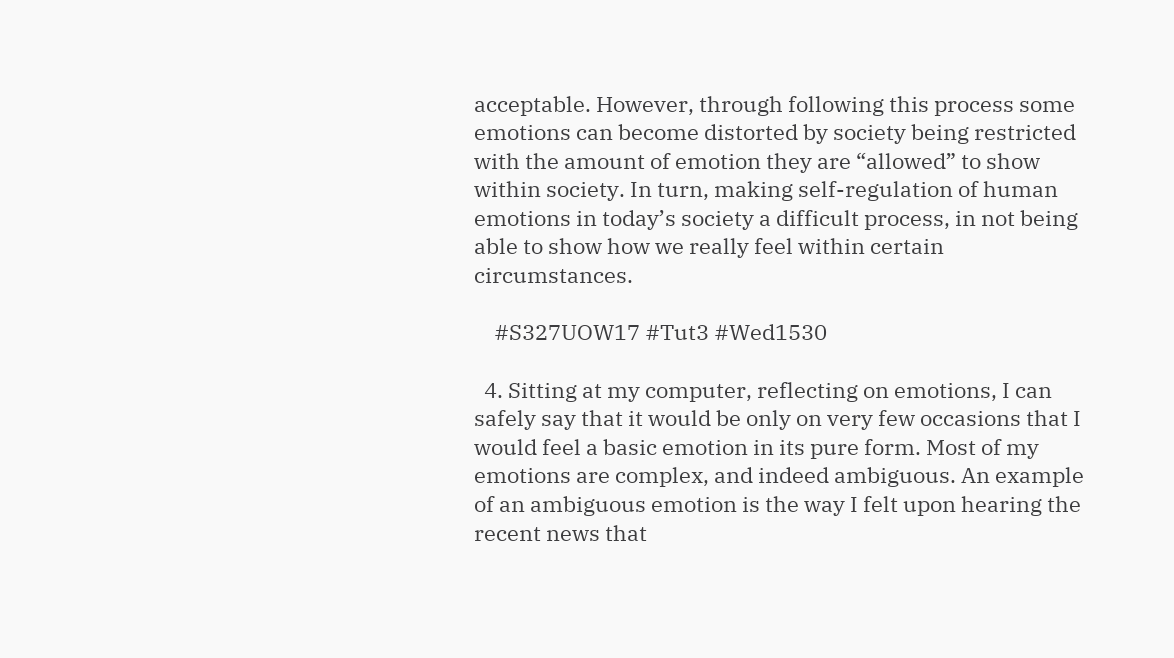acceptable. However, through following this process some emotions can become distorted by society being restricted with the amount of emotion they are “allowed” to show within society. In turn, making self-regulation of human emotions in today’s society a difficult process, in not being able to show how we really feel within certain circumstances.

    #S327UOW17 #Tut3 #Wed1530

  4. Sitting at my computer, reflecting on emotions, I can safely say that it would be only on very few occasions that I would feel a basic emotion in its pure form. Most of my emotions are complex, and indeed ambiguous. An example of an ambiguous emotion is the way I felt upon hearing the recent news that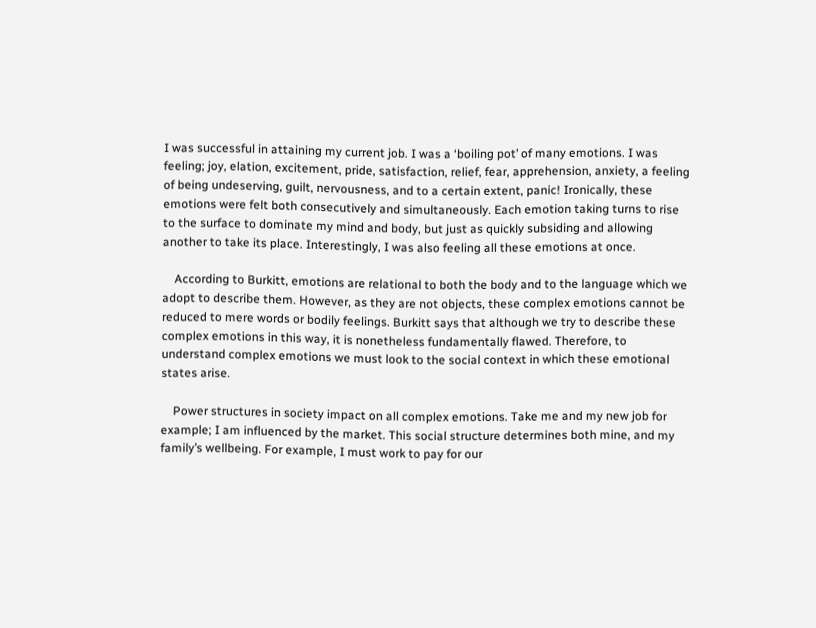I was successful in attaining my current job. I was a ‘boiling pot’ of many emotions. I was feeling; joy, elation, excitement, pride, satisfaction, relief, fear, apprehension, anxiety, a feeling of being undeserving, guilt, nervousness, and to a certain extent, panic! Ironically, these emotions were felt both consecutively and simultaneously. Each emotion taking turns to rise to the surface to dominate my mind and body, but just as quickly subsiding and allowing another to take its place. Interestingly, I was also feeling all these emotions at once.

    According to Burkitt, emotions are relational to both the body and to the language which we adopt to describe them. However, as they are not objects, these complex emotions cannot be reduced to mere words or bodily feelings. Burkitt says that although we try to describe these complex emotions in this way, it is nonetheless fundamentally flawed. Therefore, to understand complex emotions we must look to the social context in which these emotional states arise.

    Power structures in society impact on all complex emotions. Take me and my new job for example; I am influenced by the market. This social structure determines both mine, and my family’s wellbeing. For example, I must work to pay for our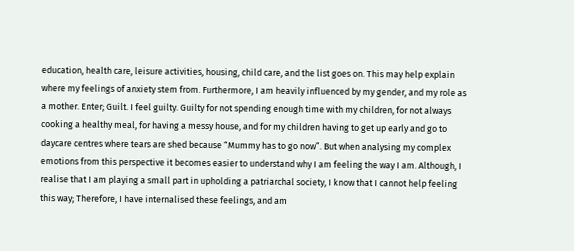education, health care, leisure activities, housing, child care, and the list goes on. This may help explain where my feelings of anxiety stem from. Furthermore, I am heavily influenced by my gender, and my role as a mother. Enter; Guilt. I feel guilty. Guilty for not spending enough time with my children, for not always cooking a healthy meal, for having a messy house, and for my children having to get up early and go to daycare centres where tears are shed because “Mummy has to go now”. But when analysing my complex emotions from this perspective it becomes easier to understand why I am feeling the way I am. Although, I realise that I am playing a small part in upholding a patriarchal society, I know that I cannot help feeling this way; Therefore, I have internalised these feelings, and am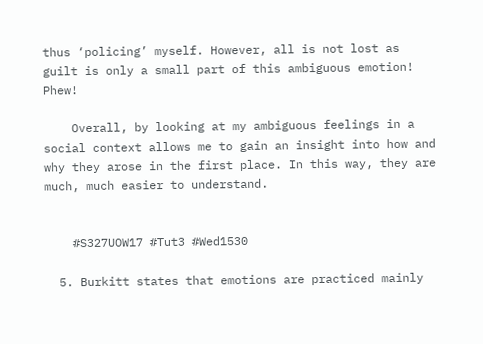thus ‘policing’ myself. However, all is not lost as guilt is only a small part of this ambiguous emotion! Phew!

    Overall, by looking at my ambiguous feelings in a social context allows me to gain an insight into how and why they arose in the first place. In this way, they are much, much easier to understand.


    #S327UOW17 #Tut3 #Wed1530

  5. Burkitt states that emotions are practiced mainly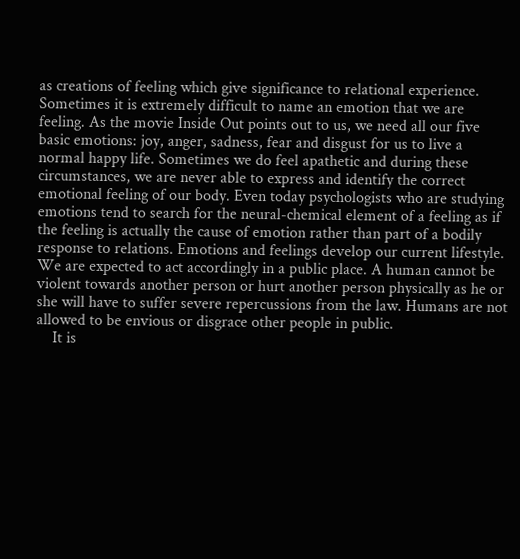as creations of feeling which give significance to relational experience. Sometimes it is extremely difficult to name an emotion that we are feeling. As the movie Inside Out points out to us, we need all our five basic emotions: joy, anger, sadness, fear and disgust for us to live a normal happy life. Sometimes we do feel apathetic and during these circumstances, we are never able to express and identify the correct emotional feeling of our body. Even today psychologists who are studying emotions tend to search for the neural-chemical element of a feeling as if the feeling is actually the cause of emotion rather than part of a bodily response to relations. Emotions and feelings develop our current lifestyle. We are expected to act accordingly in a public place. A human cannot be violent towards another person or hurt another person physically as he or she will have to suffer severe repercussions from the law. Humans are not allowed to be envious or disgrace other people in public.
    It is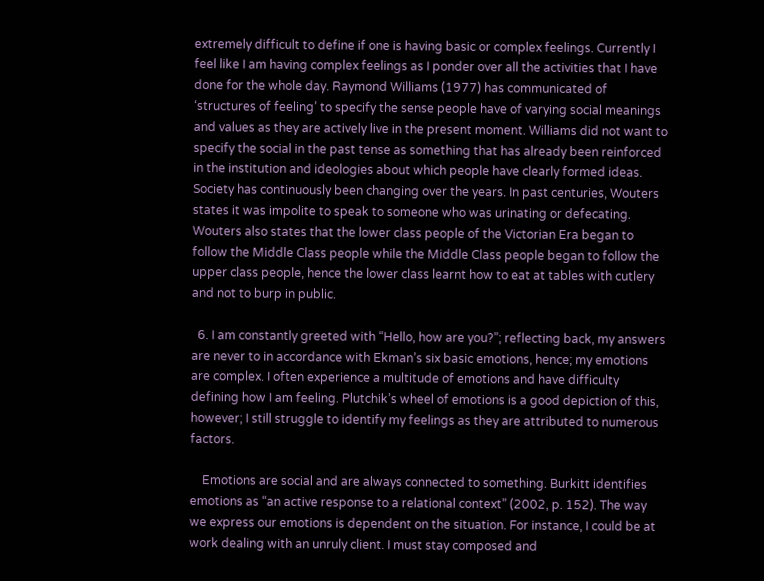extremely difficult to define if one is having basic or complex feelings. Currently I feel like I am having complex feelings as I ponder over all the activities that I have done for the whole day. Raymond Williams (1977) has communicated of ‘structures of feeling’ to specify the sense people have of varying social meanings and values as they are actively live in the present moment. Williams did not want to specify the social in the past tense as something that has already been reinforced in the institution and ideologies about which people have clearly formed ideas. Society has continuously been changing over the years. In past centuries, Wouters states it was impolite to speak to someone who was urinating or defecating. Wouters also states that the lower class people of the Victorian Era began to follow the Middle Class people while the Middle Class people began to follow the upper class people, hence the lower class learnt how to eat at tables with cutlery and not to burp in public.

  6. I am constantly greeted with “Hello, how are you?”; reflecting back, my answers are never to in accordance with Ekman’s six basic emotions, hence; my emotions are complex. I often experience a multitude of emotions and have difficulty defining how I am feeling. Plutchik’s wheel of emotions is a good depiction of this, however; I still struggle to identify my feelings as they are attributed to numerous factors.

    Emotions are social and are always connected to something. Burkitt identifies emotions as “an active response to a relational context” (2002, p. 152). The way we express our emotions is dependent on the situation. For instance, I could be at work dealing with an unruly client. I must stay composed and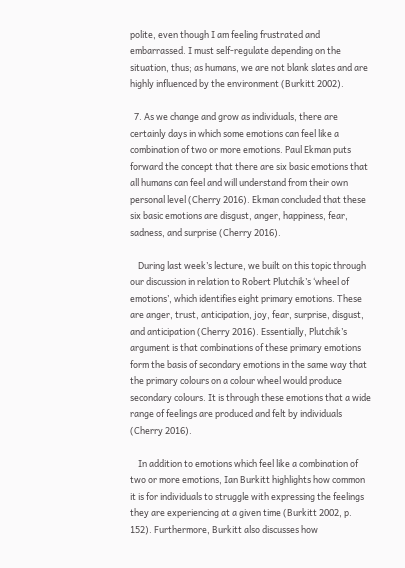polite, even though I am feeling frustrated and embarrassed. I must self-regulate depending on the situation, thus; as humans, we are not blank slates and are highly influenced by the environment (Burkitt 2002).

  7. As we change and grow as individuals, there are certainly days in which some emotions can feel like a combination of two or more emotions. Paul Ekman puts forward the concept that there are six basic emotions that all humans can feel and will understand from their own personal level (Cherry 2016). Ekman concluded that these six basic emotions are disgust, anger, happiness, fear, sadness, and surprise (Cherry 2016).

    During last week’s lecture, we built on this topic through our discussion in relation to Robert Plutchik’s ‘wheel of emotions’, which identifies eight primary emotions. These are anger, trust, anticipation, joy, fear, surprise, disgust, and anticipation (Cherry 2016). Essentially, Plutchik’s argument is that combinations of these primary emotions form the basis of secondary emotions in the same way that the primary colours on a colour wheel would produce secondary colours. It is through these emotions that a wide range of feelings are produced and felt by individuals (Cherry 2016).

    In addition to emotions which feel like a combination of two or more emotions, Ian Burkitt highlights how common it is for individuals to struggle with expressing the feelings they are experiencing at a given time (Burkitt 2002, p. 152). Furthermore, Burkitt also discusses how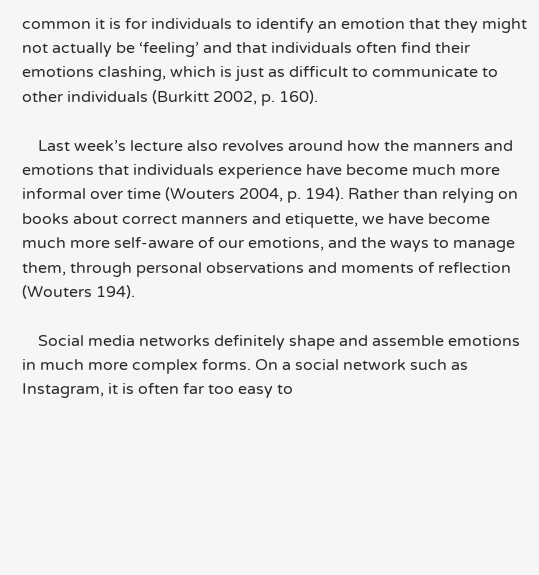common it is for individuals to identify an emotion that they might not actually be ‘feeling’ and that individuals often find their emotions clashing, which is just as difficult to communicate to other individuals (Burkitt 2002, p. 160).

    Last week’s lecture also revolves around how the manners and emotions that individuals experience have become much more informal over time (Wouters 2004, p. 194). Rather than relying on books about correct manners and etiquette, we have become much more self-aware of our emotions, and the ways to manage them, through personal observations and moments of reflection (Wouters 194).

    Social media networks definitely shape and assemble emotions in much more complex forms. On a social network such as Instagram, it is often far too easy to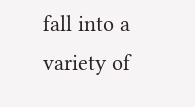fall into a variety of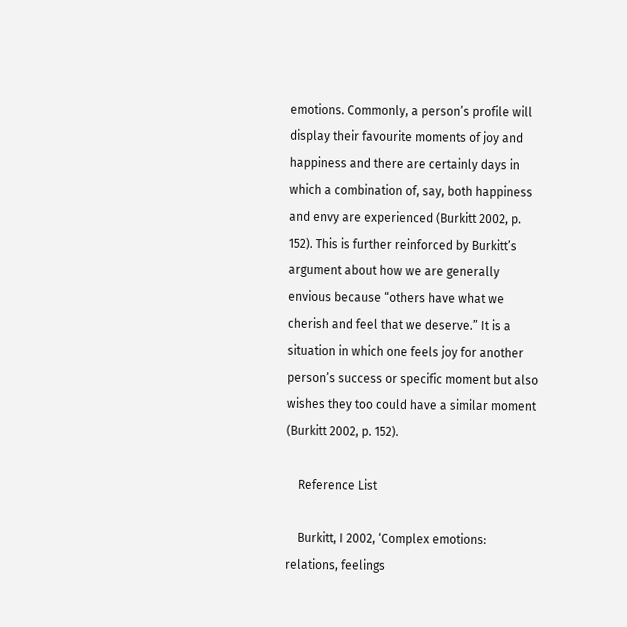emotions. Commonly, a person’s profile will display their favourite moments of joy and happiness and there are certainly days in which a combination of, say, both happiness and envy are experienced (Burkitt 2002, p. 152). This is further reinforced by Burkitt’s argument about how we are generally envious because “others have what we cherish and feel that we deserve.” It is a situation in which one feels joy for another person’s success or specific moment but also wishes they too could have a similar moment (Burkitt 2002, p. 152).

    Reference List

    Burkitt, I 2002, ‘Complex emotions: relations, feelings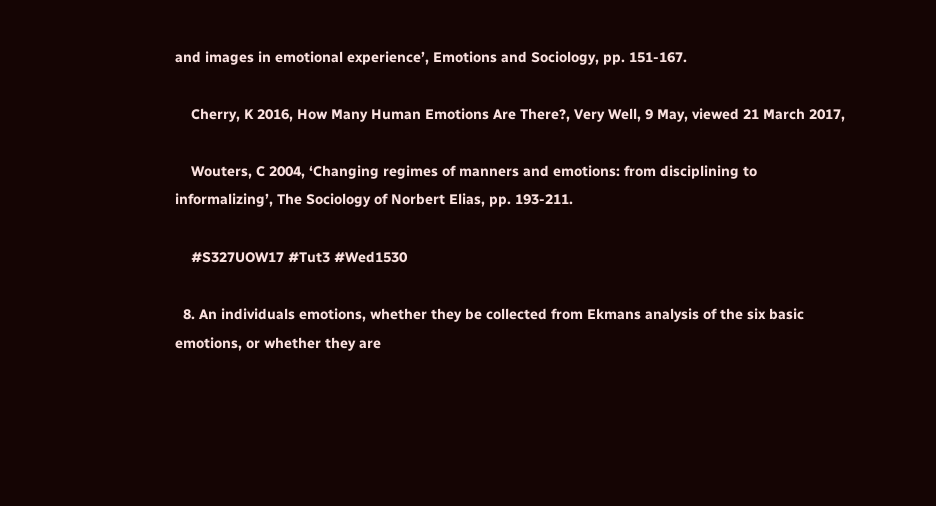and images in emotional experience’, Emotions and Sociology, pp. 151-167.

    Cherry, K 2016, How Many Human Emotions Are There?, Very Well, 9 May, viewed 21 March 2017,

    Wouters, C 2004, ‘Changing regimes of manners and emotions: from disciplining to informalizing’, The Sociology of Norbert Elias, pp. 193-211.

    #S327UOW17 #Tut3 #Wed1530

  8. An individuals emotions, whether they be collected from Ekmans analysis of the six basic emotions, or whether they are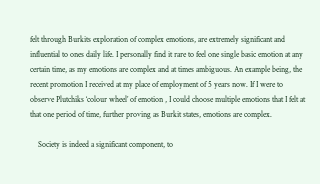felt through Burkits exploration of complex emotions, are extremely significant and influential to ones daily life. I personally find it rare to feel one single basic emotion at any certain time, as my emotions are complex and at times ambiguous. An example being, the recent promotion I received at my place of employment of 5 years now. If I were to observe Plutchiks ‘colour wheel’ of emotion , I could choose multiple emotions that I felt at that one period of time, further proving as Burkit states, emotions are complex.

    Society is indeed a significant component, to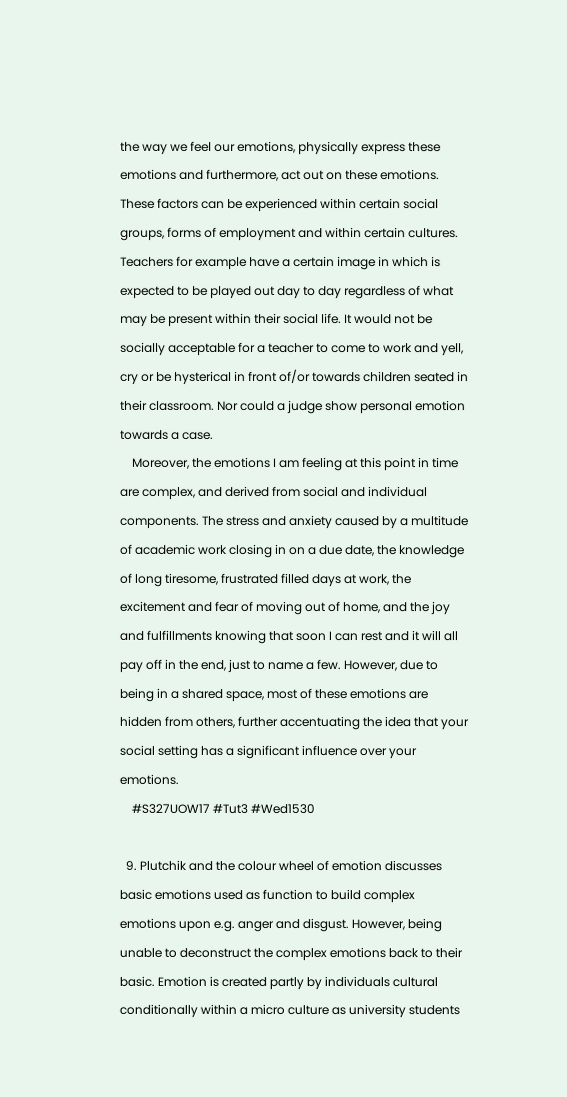the way we feel our emotions, physically express these emotions and furthermore, act out on these emotions. These factors can be experienced within certain social groups, forms of employment and within certain cultures. Teachers for example have a certain image in which is expected to be played out day to day regardless of what may be present within their social life. It would not be socially acceptable for a teacher to come to work and yell, cry or be hysterical in front of/or towards children seated in their classroom. Nor could a judge show personal emotion towards a case.
    Moreover, the emotions I am feeling at this point in time are complex, and derived from social and individual components. The stress and anxiety caused by a multitude of academic work closing in on a due date, the knowledge of long tiresome, frustrated filled days at work, the excitement and fear of moving out of home, and the joy and fulfillments knowing that soon I can rest and it will all pay off in the end, just to name a few. However, due to being in a shared space, most of these emotions are hidden from others, further accentuating the idea that your social setting has a significant influence over your emotions.
    #S327UOW17 #Tut3 #Wed1530

  9. Plutchik and the colour wheel of emotion discusses basic emotions used as function to build complex emotions upon e.g. anger and disgust. However, being unable to deconstruct the complex emotions back to their basic. Emotion is created partly by individuals cultural conditionally within a micro culture as university students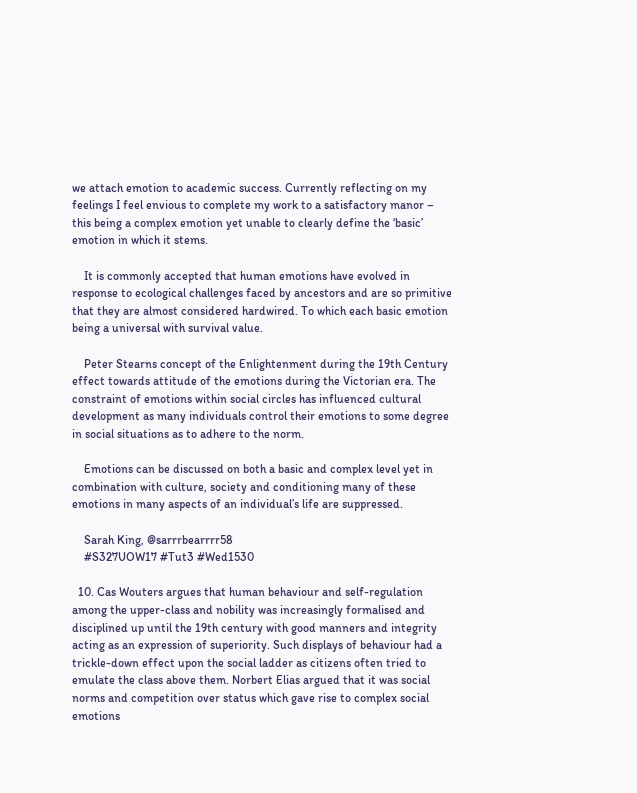we attach emotion to academic success. Currently reflecting on my feelings I feel envious to complete my work to a satisfactory manor – this being a complex emotion yet unable to clearly define the ‘basic’ emotion in which it stems.

    It is commonly accepted that human emotions have evolved in response to ecological challenges faced by ancestors and are so primitive that they are almost considered hardwired. To which each basic emotion being a universal with survival value.

    Peter Stearns concept of the Enlightenment during the 19th Century effect towards attitude of the emotions during the Victorian era. The constraint of emotions within social circles has influenced cultural development as many individuals control their emotions to some degree in social situations as to adhere to the norm.

    Emotions can be discussed on both a basic and complex level yet in combination with culture, society and conditioning many of these emotions in many aspects of an individual’s life are suppressed.

    Sarah King, @sarrrbearrrr58
    #S327UOW17 #Tut3 #Wed1530

  10. Cas Wouters argues that human behaviour and self-regulation among the upper-class and nobility was increasingly formalised and disciplined up until the 19th century with good manners and integrity acting as an expression of superiority. Such displays of behaviour had a trickle-down effect upon the social ladder as citizens often tried to emulate the class above them. Norbert Elias argued that it was social norms and competition over status which gave rise to complex social emotions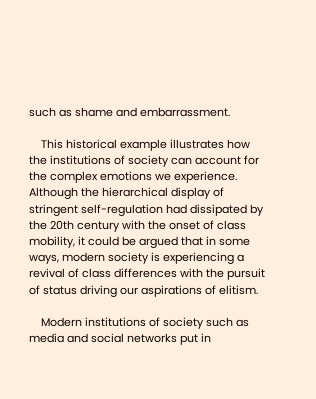such as shame and embarrassment.

    This historical example illustrates how the institutions of society can account for the complex emotions we experience. Although the hierarchical display of stringent self-regulation had dissipated by the 20th century with the onset of class mobility, it could be argued that in some ways, modern society is experiencing a revival of class differences with the pursuit of status driving our aspirations of elitism.

    Modern institutions of society such as media and social networks put in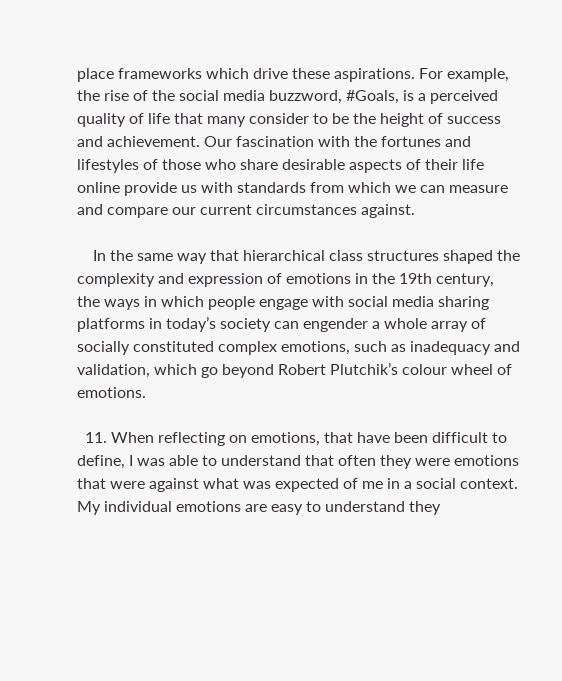place frameworks which drive these aspirations. For example, the rise of the social media buzzword, #Goals, is a perceived quality of life that many consider to be the height of success and achievement. Our fascination with the fortunes and lifestyles of those who share desirable aspects of their life online provide us with standards from which we can measure and compare our current circumstances against.

    In the same way that hierarchical class structures shaped the complexity and expression of emotions in the 19th century, the ways in which people engage with social media sharing platforms in today’s society can engender a whole array of socially constituted complex emotions, such as inadequacy and validation, which go beyond Robert Plutchik’s colour wheel of emotions.

  11. When reflecting on emotions, that have been difficult to define, I was able to understand that often they were emotions that were against what was expected of me in a social context. My individual emotions are easy to understand they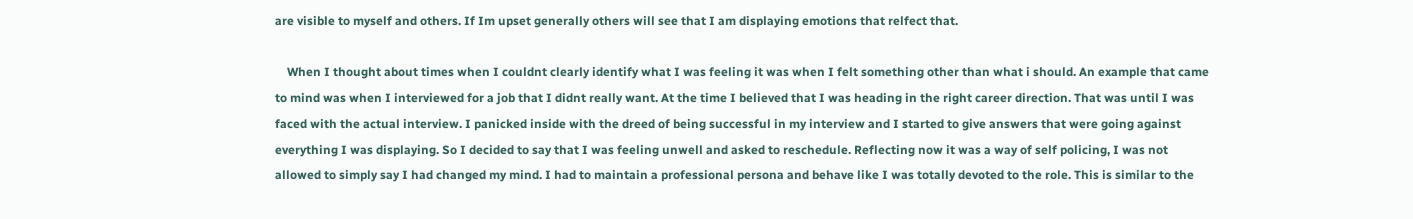are visible to myself and others. If Im upset generally others will see that I am displaying emotions that relfect that.

    When I thought about times when I couldnt clearly identify what I was feeling it was when I felt something other than what i should. An example that came to mind was when I interviewed for a job that I didnt really want. At the time I believed that I was heading in the right career direction. That was until I was faced with the actual interview. I panicked inside with the dreed of being successful in my interview and I started to give answers that were going against everything I was displaying. So I decided to say that I was feeling unwell and asked to reschedule. Reflecting now it was a way of self policing, I was not allowed to simply say I had changed my mind. I had to maintain a professional persona and behave like I was totally devoted to the role. This is similar to the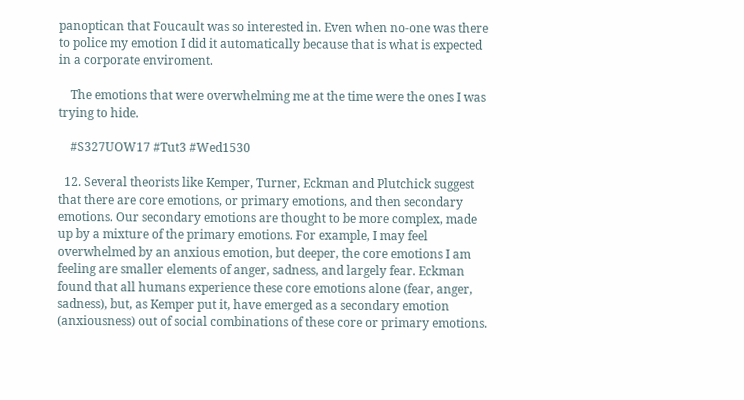panoptican that Foucault was so interested in. Even when no-one was there to police my emotion I did it automatically because that is what is expected in a corporate enviroment.

    The emotions that were overwhelming me at the time were the ones I was trying to hide.

    #S327UOW17 #Tut3 #Wed1530

  12. Several theorists like Kemper, Turner, Eckman and Plutchick suggest that there are core emotions, or primary emotions, and then secondary emotions. Our secondary emotions are thought to be more complex, made up by a mixture of the primary emotions. For example, I may feel overwhelmed by an anxious emotion, but deeper, the core emotions I am feeling are smaller elements of anger, sadness, and largely fear. Eckman found that all humans experience these core emotions alone (fear, anger, sadness), but, as Kemper put it, have emerged as a secondary emotion (anxiousness) out of social combinations of these core or primary emotions.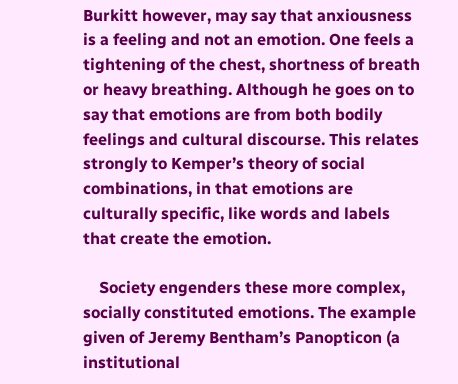Burkitt however, may say that anxiousness is a feeling and not an emotion. One feels a tightening of the chest, shortness of breath or heavy breathing. Although he goes on to say that emotions are from both bodily feelings and cultural discourse. This relates strongly to Kemper’s theory of social combinations, in that emotions are culturally specific, like words and labels that create the emotion.

    Society engenders these more complex, socially constituted emotions. The example given of Jeremy Bentham’s Panopticon (a institutional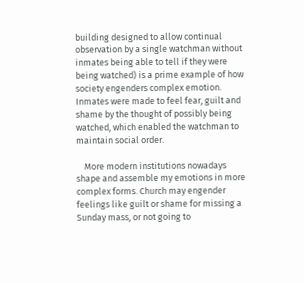building designed to allow continual observation by a single watchman without inmates being able to tell if they were being watched) is a prime example of how society engenders complex emotion. Inmates were made to feel fear, guilt and shame by the thought of possibly being watched, which enabled the watchman to maintain social order.

    More modern institutions nowadays shape and assemble my emotions in more complex forms. Church may engender feelings like guilt or shame for missing a Sunday mass, or not going to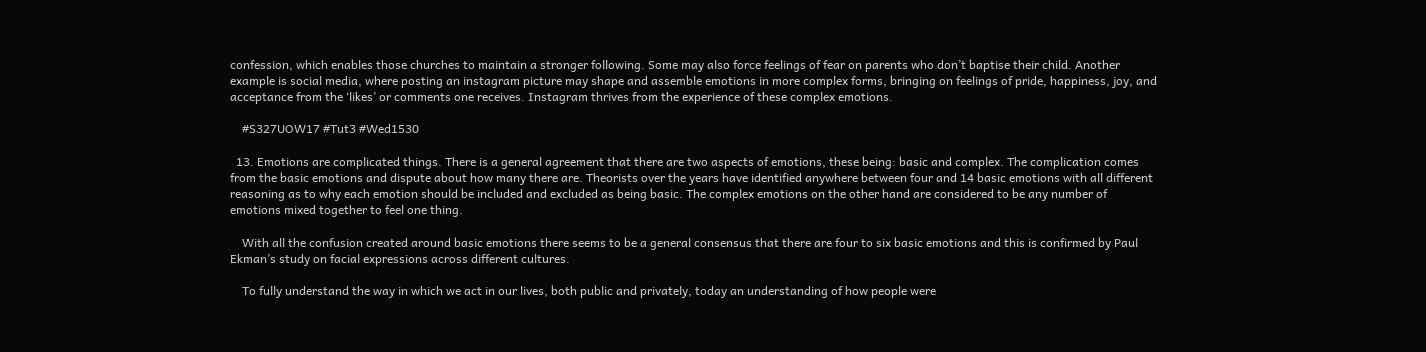confession, which enables those churches to maintain a stronger following. Some may also force feelings of fear on parents who don’t baptise their child. Another example is social media, where posting an instagram picture may shape and assemble emotions in more complex forms, bringing on feelings of pride, happiness, joy, and acceptance from the ‘likes’ or comments one receives. Instagram thrives from the experience of these complex emotions.

    #S327UOW17 #Tut3 #Wed1530

  13. Emotions are complicated things. There is a general agreement that there are two aspects of emotions, these being: basic and complex. The complication comes from the basic emotions and dispute about how many there are. Theorists over the years have identified anywhere between four and 14 basic emotions with all different reasoning as to why each emotion should be included and excluded as being basic. The complex emotions on the other hand are considered to be any number of emotions mixed together to feel one thing.

    With all the confusion created around basic emotions there seems to be a general consensus that there are four to six basic emotions and this is confirmed by Paul Ekman’s study on facial expressions across different cultures.

    To fully understand the way in which we act in our lives, both public and privately, today an understanding of how people were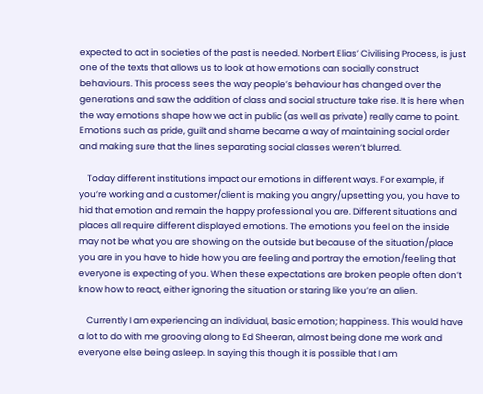expected to act in societies of the past is needed. Norbert Elias’ Civilising Process, is just one of the texts that allows us to look at how emotions can socially construct behaviours. This process sees the way people’s behaviour has changed over the generations and saw the addition of class and social structure take rise. It is here when the way emotions shape how we act in public (as well as private) really came to point. Emotions such as pride, guilt and shame became a way of maintaining social order and making sure that the lines separating social classes weren’t blurred.

    Today different institutions impact our emotions in different ways. For example, if you’re working and a customer/client is making you angry/upsetting you, you have to hid that emotion and remain the happy professional you are. Different situations and places all require different displayed emotions. The emotions you feel on the inside may not be what you are showing on the outside but because of the situation/place you are in you have to hide how you are feeling and portray the emotion/feeling that everyone is expecting of you. When these expectations are broken people often don’t know how to react, either ignoring the situation or staring like you’re an alien.

    Currently I am experiencing an individual, basic emotion; happiness. This would have a lot to do with me grooving along to Ed Sheeran, almost being done me work and everyone else being asleep. In saying this though it is possible that I am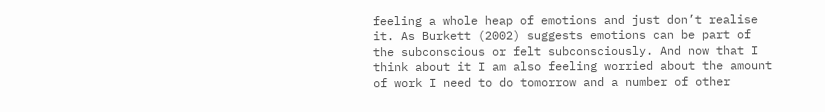feeling a whole heap of emotions and just don’t realise it. As Burkett (2002) suggests emotions can be part of the subconscious or felt subconsciously. And now that I think about it I am also feeling worried about the amount of work I need to do tomorrow and a number of other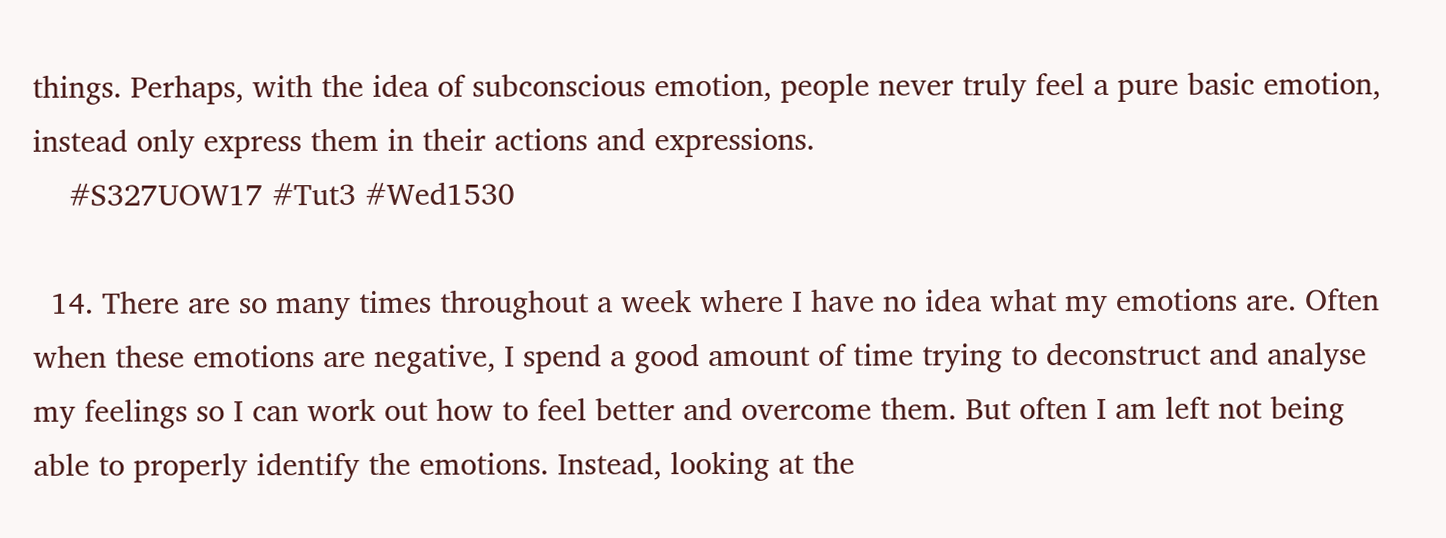things. Perhaps, with the idea of subconscious emotion, people never truly feel a pure basic emotion, instead only express them in their actions and expressions.
    #S327UOW17 #Tut3 #Wed1530

  14. There are so many times throughout a week where I have no idea what my emotions are. Often when these emotions are negative, I spend a good amount of time trying to deconstruct and analyse my feelings so I can work out how to feel better and overcome them. But often I am left not being able to properly identify the emotions. Instead, looking at the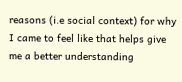reasons (i.e social context) for why I came to feel like that helps give me a better understanding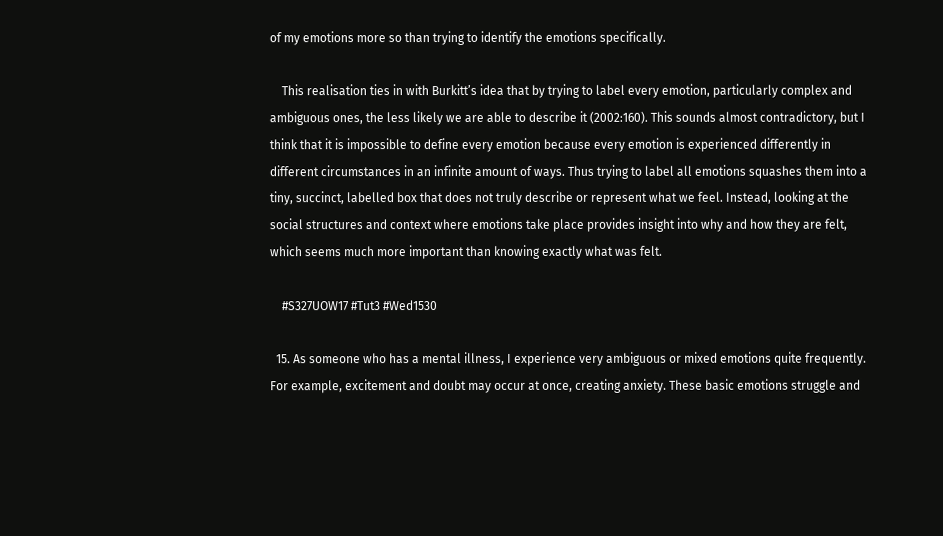of my emotions more so than trying to identify the emotions specifically.

    This realisation ties in with Burkitt’s idea that by trying to label every emotion, particularly complex and ambiguous ones, the less likely we are able to describe it (2002:160). This sounds almost contradictory, but I think that it is impossible to define every emotion because every emotion is experienced differently in different circumstances in an infinite amount of ways. Thus trying to label all emotions squashes them into a tiny, succinct, labelled box that does not truly describe or represent what we feel. Instead, looking at the social structures and context where emotions take place provides insight into why and how they are felt, which seems much more important than knowing exactly what was felt.

    #S327UOW17 #Tut3 #Wed1530

  15. As someone who has a mental illness, I experience very ambiguous or mixed emotions quite frequently. For example, excitement and doubt may occur at once, creating anxiety. These basic emotions struggle and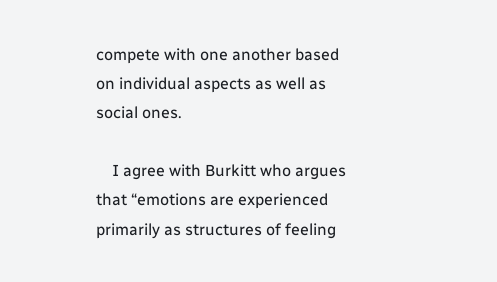compete with one another based on individual aspects as well as social ones.

    I agree with Burkitt who argues that “emotions are experienced primarily as structures of feeling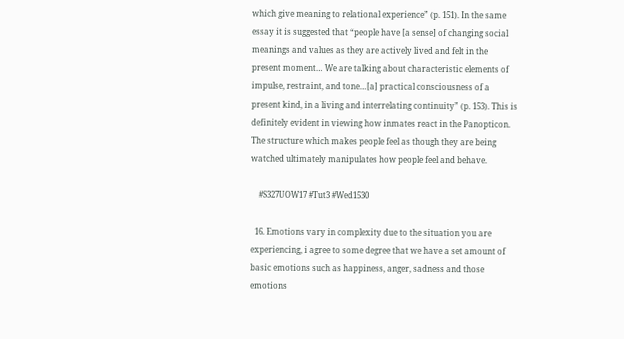which give meaning to relational experience” (p. 151). In the same essay it is suggested that “people have [a sense] of changing social meanings and values as they are actively lived and felt in the present moment… We are talking about characteristic elements of impulse, restraint, and tone…[a] practical consciousness of a present kind, in a living and interrelating continuity” (p. 153). This is definitely evident in viewing how inmates react in the Panopticon. The structure which makes people feel as though they are being watched ultimately manipulates how people feel and behave.

    #S327UOW17 #Tut3 #Wed1530

  16. Emotions vary in complexity due to the situation you are experiencing, i agree to some degree that we have a set amount of basic emotions such as happiness, anger, sadness and those emotions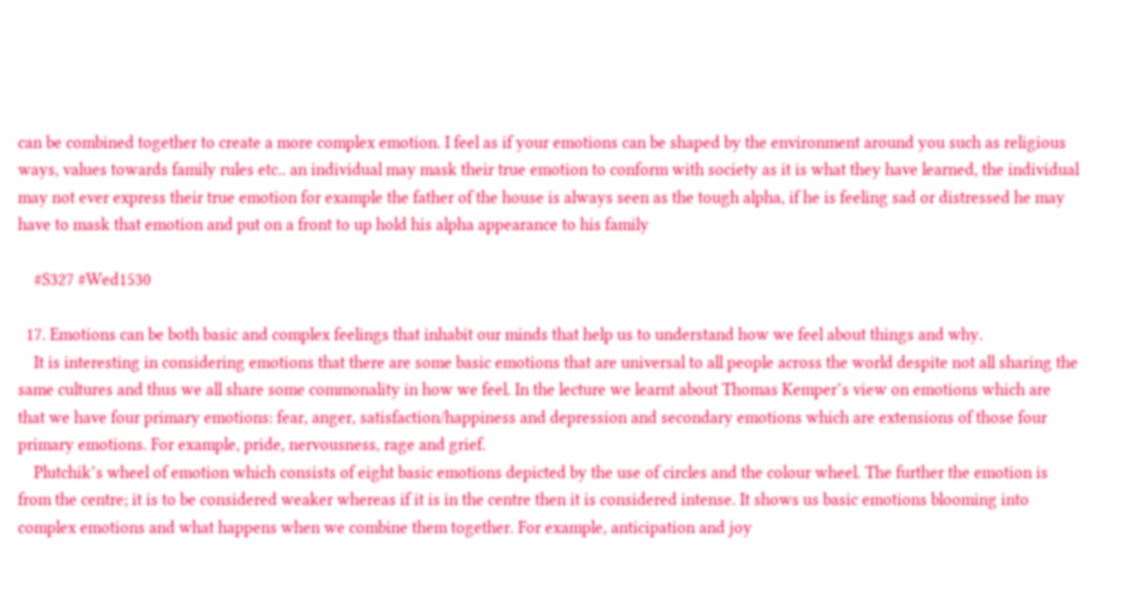can be combined together to create a more complex emotion. I feel as if your emotions can be shaped by the environment around you such as religious ways, values towards family rules etc.. an individual may mask their true emotion to conform with society as it is what they have learned, the individual may not ever express their true emotion for example the father of the house is always seen as the tough alpha, if he is feeling sad or distressed he may have to mask that emotion and put on a front to up hold his alpha appearance to his family

    #S327 #Wed1530

  17. Emotions can be both basic and complex feelings that inhabit our minds that help us to understand how we feel about things and why.
    It is interesting in considering emotions that there are some basic emotions that are universal to all people across the world despite not all sharing the same cultures and thus we all share some commonality in how we feel. In the lecture we learnt about Thomas Kemper’s view on emotions which are that we have four primary emotions: fear, anger, satisfaction/happiness and depression and secondary emotions which are extensions of those four primary emotions. For example, pride, nervousness, rage and grief.
    Plutchik’s wheel of emotion which consists of eight basic emotions depicted by the use of circles and the colour wheel. The further the emotion is from the centre; it is to be considered weaker whereas if it is in the centre then it is considered intense. It shows us basic emotions blooming into complex emotions and what happens when we combine them together. For example, anticipation and joy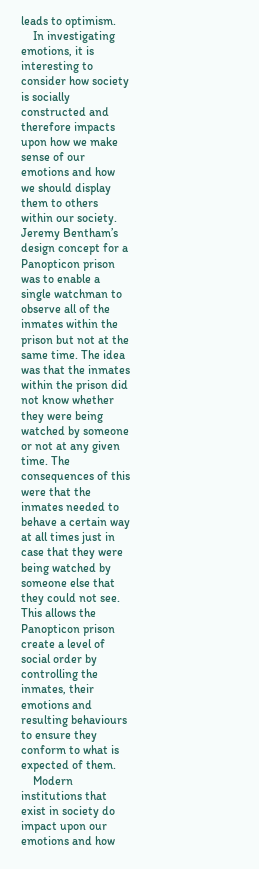leads to optimism.
    In investigating emotions, it is interesting to consider how society is socially constructed and therefore impacts upon how we make sense of our emotions and how we should display them to others within our society. Jeremy Bentham’s design concept for a Panopticon prison was to enable a single watchman to observe all of the inmates within the prison but not at the same time. The idea was that the inmates within the prison did not know whether they were being watched by someone or not at any given time. The consequences of this were that the inmates needed to behave a certain way at all times just in case that they were being watched by someone else that they could not see. This allows the Panopticon prison create a level of social order by controlling the inmates, their emotions and resulting behaviours to ensure they conform to what is expected of them.
    Modern institutions that exist in society do impact upon our emotions and how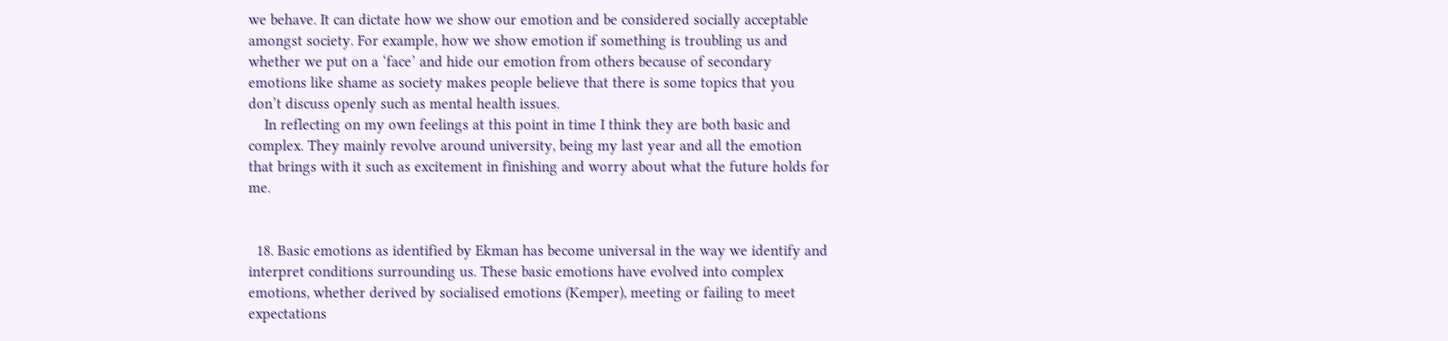we behave. It can dictate how we show our emotion and be considered socially acceptable amongst society. For example, how we show emotion if something is troubling us and whether we put on a ‘face’ and hide our emotion from others because of secondary emotions like shame as society makes people believe that there is some topics that you don’t discuss openly such as mental health issues.
    In reflecting on my own feelings at this point in time I think they are both basic and complex. They mainly revolve around university, being my last year and all the emotion that brings with it such as excitement in finishing and worry about what the future holds for me.


  18. Basic emotions as identified by Ekman has become universal in the way we identify and interpret conditions surrounding us. These basic emotions have evolved into complex emotions, whether derived by socialised emotions (Kemper), meeting or failing to meet expectations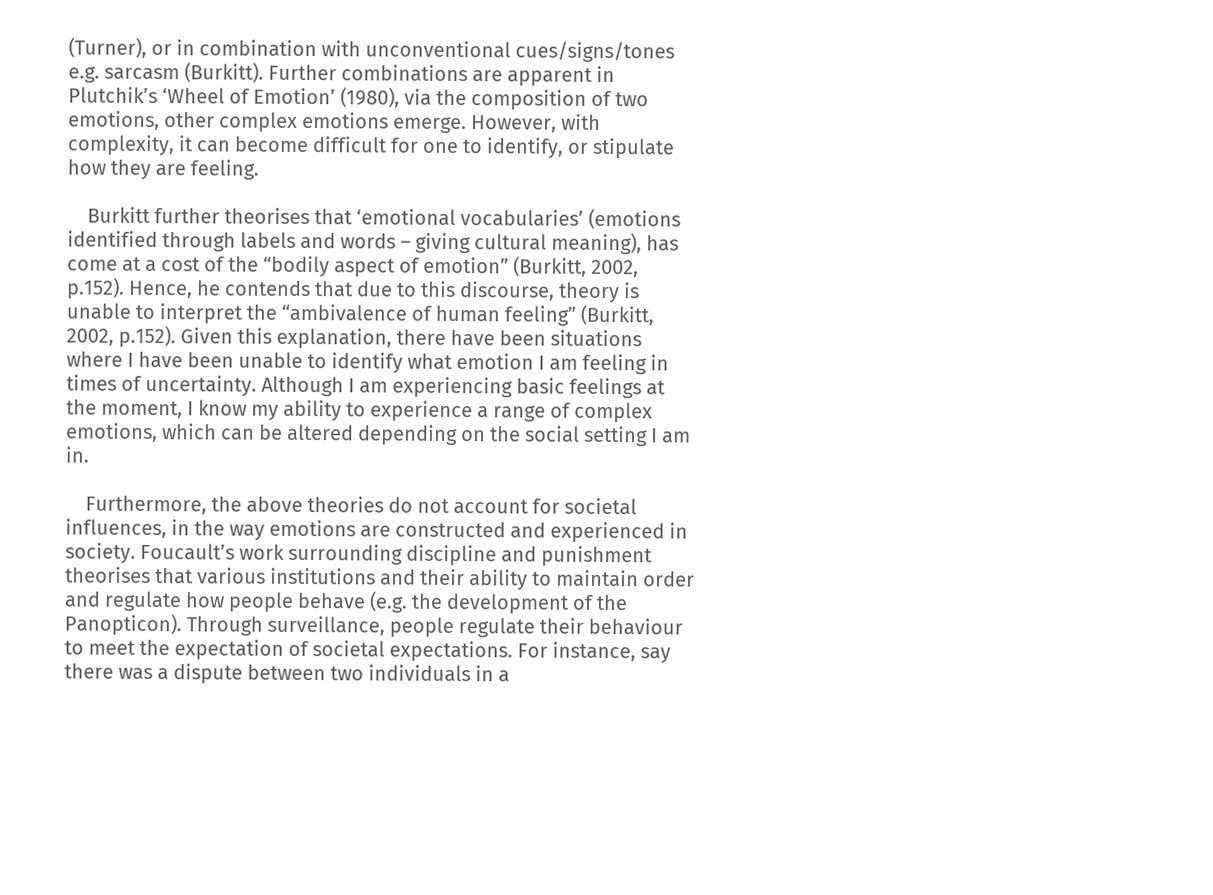(Turner), or in combination with unconventional cues/signs/tones e.g. sarcasm (Burkitt). Further combinations are apparent in Plutchik’s ‘Wheel of Emotion’ (1980), via the composition of two emotions, other complex emotions emerge. However, with complexity, it can become difficult for one to identify, or stipulate how they are feeling.

    Burkitt further theorises that ‘emotional vocabularies’ (emotions identified through labels and words – giving cultural meaning), has come at a cost of the “bodily aspect of emotion” (Burkitt, 2002, p.152). Hence, he contends that due to this discourse, theory is unable to interpret the “ambivalence of human feeling” (Burkitt, 2002, p.152). Given this explanation, there have been situations where I have been unable to identify what emotion I am feeling in times of uncertainty. Although I am experiencing basic feelings at the moment, I know my ability to experience a range of complex emotions, which can be altered depending on the social setting I am in.

    Furthermore, the above theories do not account for societal influences, in the way emotions are constructed and experienced in society. Foucault’s work surrounding discipline and punishment theorises that various institutions and their ability to maintain order and regulate how people behave (e.g. the development of the Panopticon). Through surveillance, people regulate their behaviour to meet the expectation of societal expectations. For instance, say there was a dispute between two individuals in a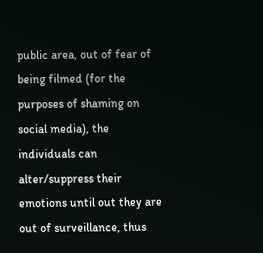public area, out of fear of being filmed (for the purposes of shaming on social media), the individuals can alter/suppress their emotions until out they are out of surveillance, thus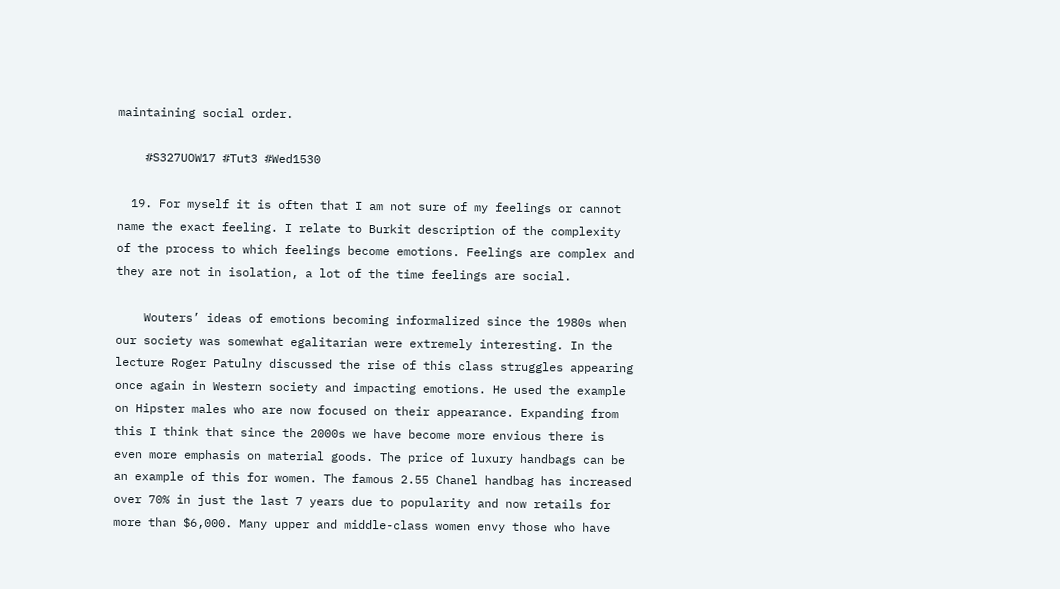maintaining social order.

    #S327UOW17 #Tut3 #Wed1530

  19. For myself it is often that I am not sure of my feelings or cannot name the exact feeling. I relate to Burkit description of the complexity of the process to which feelings become emotions. Feelings are complex and they are not in isolation, a lot of the time feelings are social.

    Wouters’ ideas of emotions becoming informalized since the 1980s when our society was somewhat egalitarian were extremely interesting. In the lecture Roger Patulny discussed the rise of this class struggles appearing once again in Western society and impacting emotions. He used the example on Hipster males who are now focused on their appearance. Expanding from this I think that since the 2000s we have become more envious there is even more emphasis on material goods. The price of luxury handbags can be an example of this for women. The famous 2.55 Chanel handbag has increased over 70% in just the last 7 years due to popularity and now retails for more than $6,000. Many upper and middle-class women envy those who have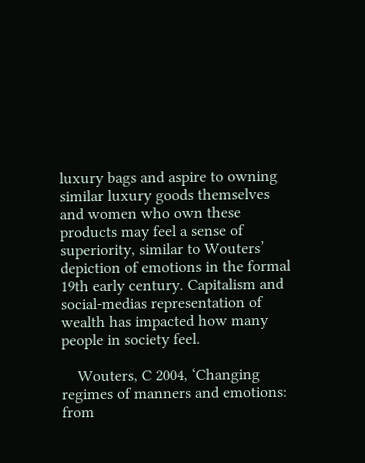luxury bags and aspire to owning similar luxury goods themselves and women who own these products may feel a sense of superiority, similar to Wouters’ depiction of emotions in the formal 19th early century. Capitalism and social-medias representation of wealth has impacted how many people in society feel.

    Wouters, C 2004, ‘Changing regimes of manners and emotions: from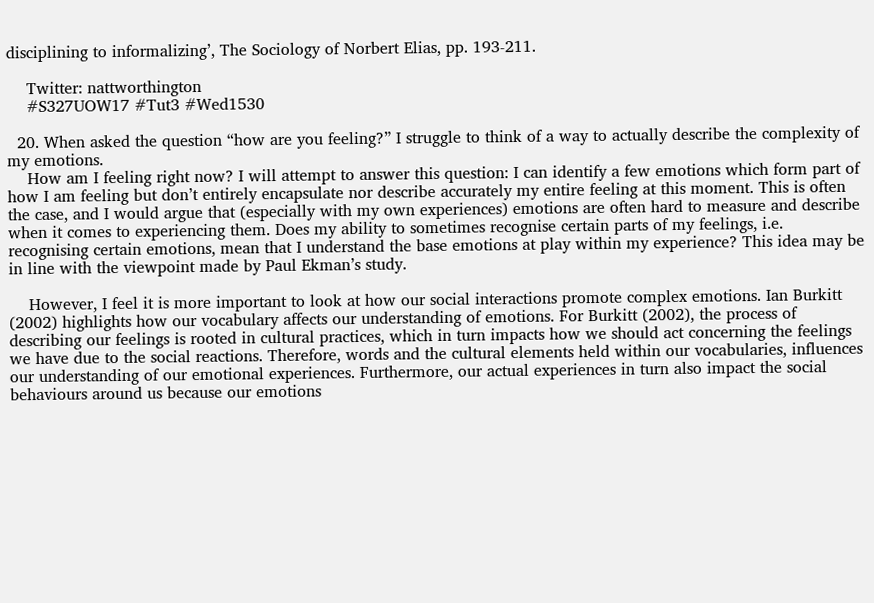disciplining to informalizing’, The Sociology of Norbert Elias, pp. 193-211.

    Twitter: nattworthington
    #S327UOW17 #Tut3 #Wed1530

  20. When asked the question “how are you feeling?” I struggle to think of a way to actually describe the complexity of my emotions.
    How am I feeling right now? I will attempt to answer this question: I can identify a few emotions which form part of how I am feeling but don’t entirely encapsulate nor describe accurately my entire feeling at this moment. This is often the case, and I would argue that (especially with my own experiences) emotions are often hard to measure and describe when it comes to experiencing them. Does my ability to sometimes recognise certain parts of my feelings, i.e. recognising certain emotions, mean that I understand the base emotions at play within my experience? This idea may be in line with the viewpoint made by Paul Ekman’s study.

    However, I feel it is more important to look at how our social interactions promote complex emotions. Ian Burkitt (2002) highlights how our vocabulary affects our understanding of emotions. For Burkitt (2002), the process of describing our feelings is rooted in cultural practices, which in turn impacts how we should act concerning the feelings we have due to the social reactions. Therefore, words and the cultural elements held within our vocabularies, influences our understanding of our emotional experiences. Furthermore, our actual experiences in turn also impact the social behaviours around us because our emotions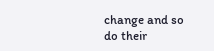change and so do their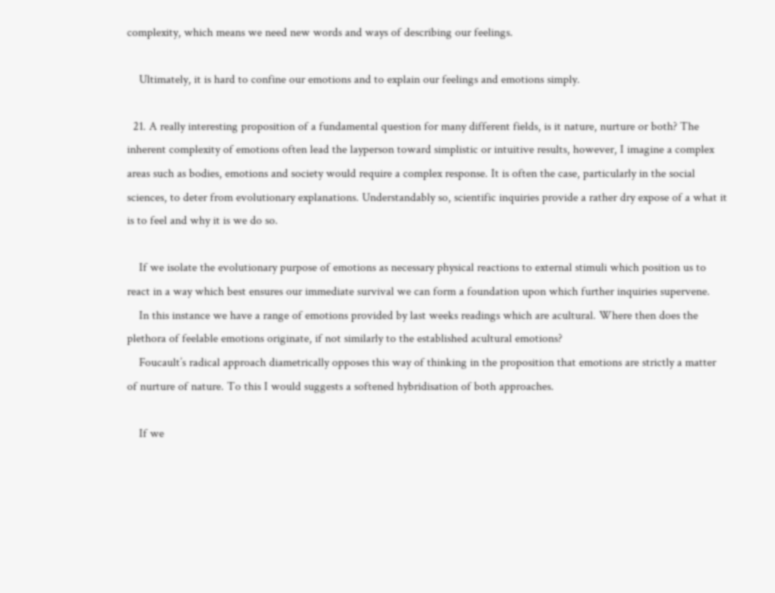complexity, which means we need new words and ways of describing our feelings.

    Ultimately, it is hard to confine our emotions and to explain our feelings and emotions simply.

  21. A really interesting proposition of a fundamental question for many different fields, is it nature, nurture or both? The inherent complexity of emotions often lead the layperson toward simplistic or intuitive results, however, I imagine a complex areas such as bodies, emotions and society would require a complex response. It is often the case, particularly in the social sciences, to deter from evolutionary explanations. Understandably so, scientific inquiries provide a rather dry expose of a what it is to feel and why it is we do so.

    If we isolate the evolutionary purpose of emotions as necessary physical reactions to external stimuli which position us to react in a way which best ensures our immediate survival we can form a foundation upon which further inquiries supervene.
    In this instance we have a range of emotions provided by last weeks readings which are acultural. Where then does the plethora of feelable emotions originate, if not similarly to the established acultural emotions?
    Foucault’s radical approach diametrically opposes this way of thinking in the proposition that emotions are strictly a matter of nurture of nature. To this I would suggests a softened hybridisation of both approaches.

    If we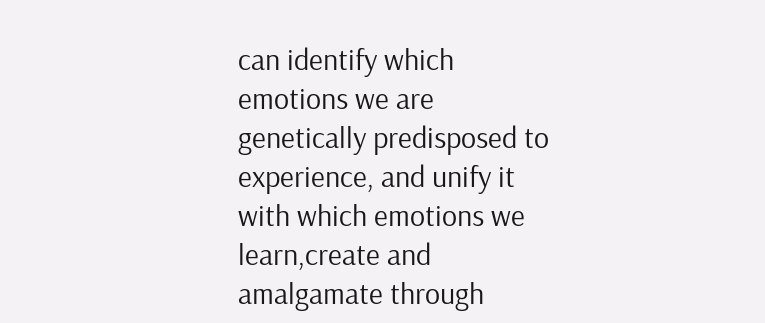can identify which emotions we are genetically predisposed to experience, and unify it with which emotions we learn,create and amalgamate through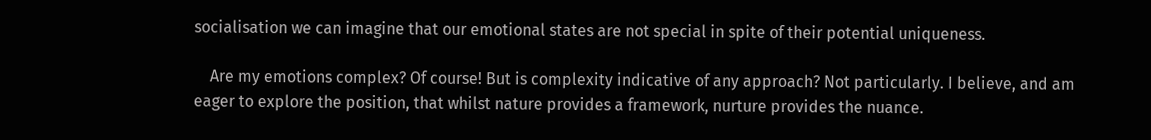socialisation we can imagine that our emotional states are not special in spite of their potential uniqueness.

    Are my emotions complex? Of course! But is complexity indicative of any approach? Not particularly. I believe, and am eager to explore the position, that whilst nature provides a framework, nurture provides the nuance.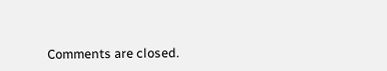Comments are closed.